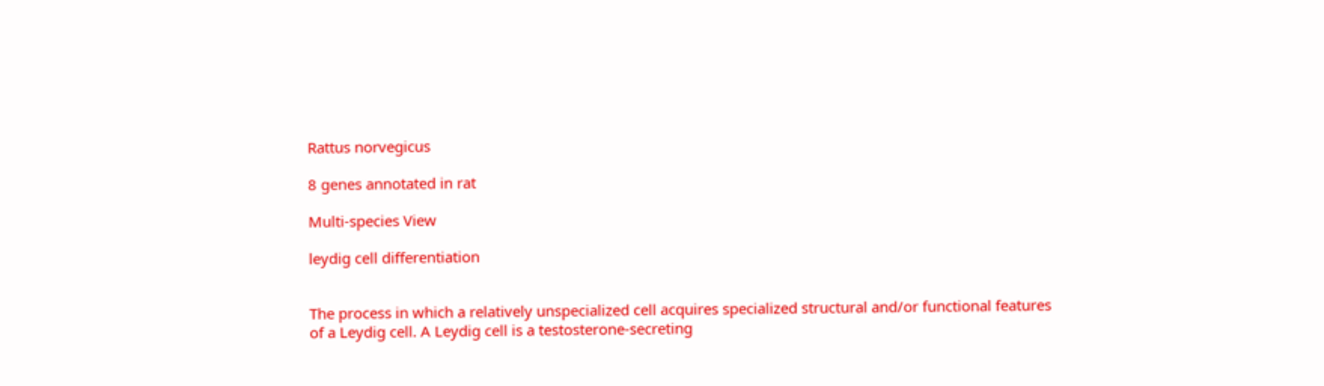Rattus norvegicus

8 genes annotated in rat

Multi-species View

leydig cell differentiation


The process in which a relatively unspecialized cell acquires specialized structural and/or functional features of a Leydig cell. A Leydig cell is a testosterone-secreting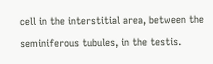cell in the interstitial area, between the seminiferous tubules, in the testis.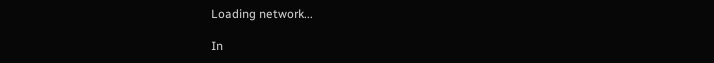Loading network...

In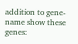addition to gene-name show these genes: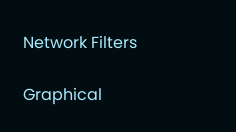Network Filters

Graphical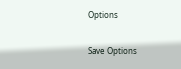Options

Save Options